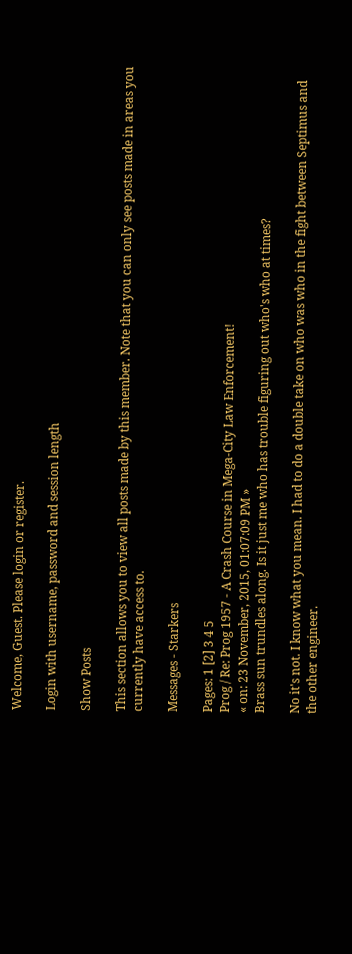Welcome, Guest. Please login or register.

Login with username, password and session length

Show Posts

This section allows you to view all posts made by this member. Note that you can only see posts made in areas you currently have access to.

Messages - Starkers

Pages: 1 [2] 3 4 5
Prog / Re: Prog 1957 - A Crash Course in Mega-City Law Enforcement!
« on: 23 November, 2015, 01:07:09 PM »
Brass sun trundles along. Is it just me who has trouble figuring out who's who at times?

No it's not. I know what you mean. I had to do a double take on who was who in the fight between Septimus and the other engineer.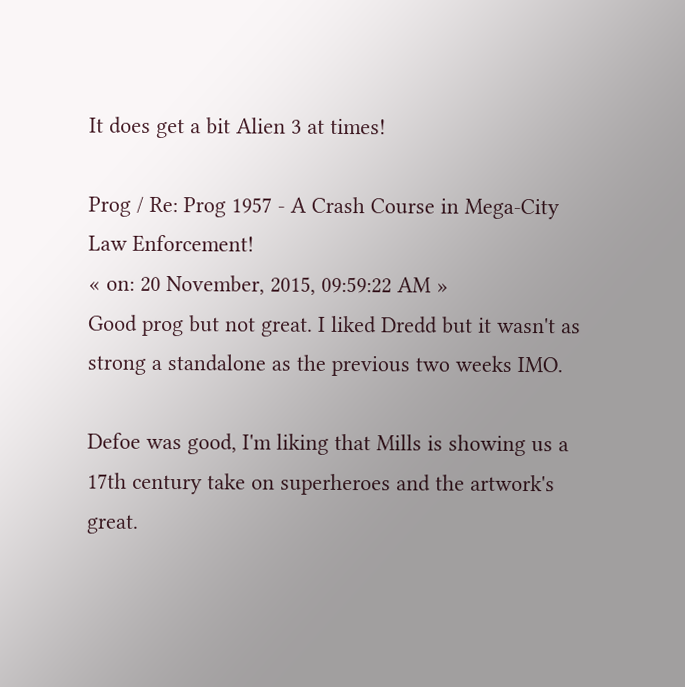It does get a bit Alien 3 at times!

Prog / Re: Prog 1957 - A Crash Course in Mega-City Law Enforcement!
« on: 20 November, 2015, 09:59:22 AM »
Good prog but not great. I liked Dredd but it wasn't as strong a standalone as the previous two weeks IMO.

Defoe was good, I'm liking that Mills is showing us a 17th century take on superheroes and the artwork's great.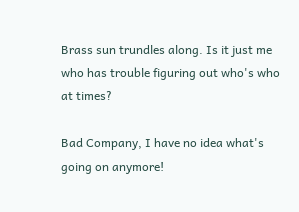Brass sun trundles along. Is it just me who has trouble figuring out who's who at times?

Bad Company, I have no idea what's going on anymore!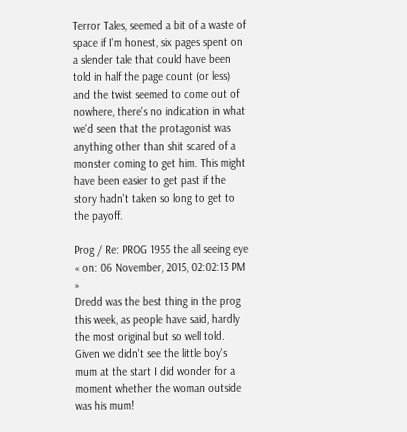Terror Tales, seemed a bit of a waste of space if I'm honest, six pages spent on a slender tale that could have been told in half the page count (or less) and the twist seemed to come out of nowhere, there's no indication in what we'd seen that the protagonist was anything other than shit scared of a monster coming to get him. This might have been easier to get past if the story hadn't taken so long to get to the payoff.

Prog / Re: PROG 1955 the all seeing eye
« on: 06 November, 2015, 02:02:13 PM »
Dredd was the best thing in the prog this week, as people have said, hardly the most original but so well told. Given we didn't see the little boy's mum at the start I did wonder for a moment whether the woman outside was his mum!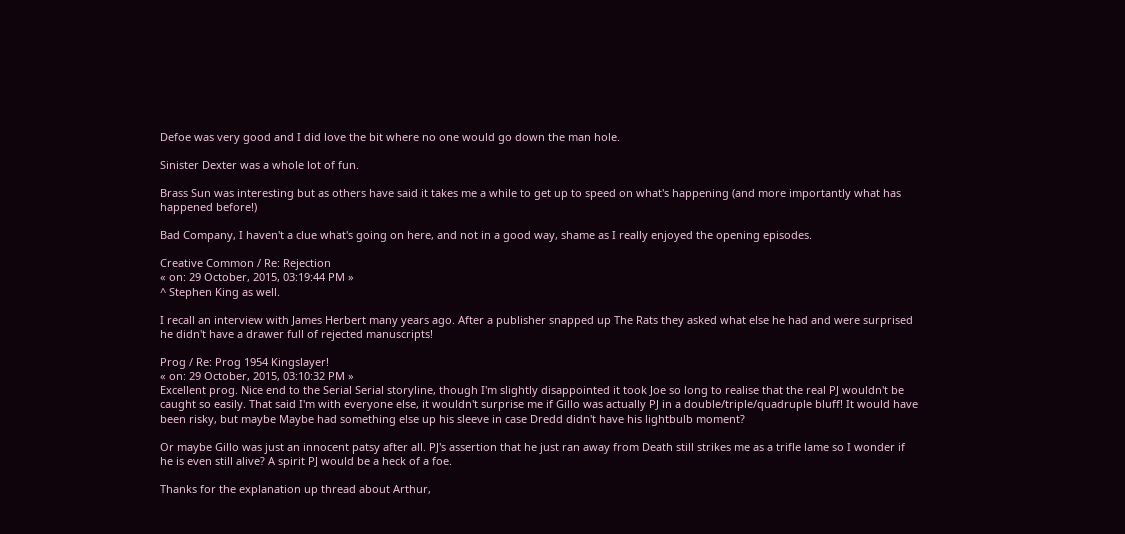Defoe was very good and I did love the bit where no one would go down the man hole.

Sinister Dexter was a whole lot of fun.

Brass Sun was interesting but as others have said it takes me a while to get up to speed on what's happening (and more importantly what has happened before!)

Bad Company, I haven't a clue what's going on here, and not in a good way, shame as I really enjoyed the opening episodes.

Creative Common / Re: Rejection
« on: 29 October, 2015, 03:19:44 PM »
^ Stephen King as well.

I recall an interview with James Herbert many years ago. After a publisher snapped up The Rats they asked what else he had and were surprised he didn't have a drawer full of rejected manuscripts!

Prog / Re: Prog 1954 Kingslayer!
« on: 29 October, 2015, 03:10:32 PM »
Excellent prog. Nice end to the Serial Serial storyline, though I'm slightly disappointed it took Joe so long to realise that the real PJ wouldn't be caught so easily. That said I'm with everyone else, it wouldn't surprise me if Gillo was actually PJ in a double/triple/quadruple bluff! It would have been risky, but maybe Maybe had something else up his sleeve in case Dredd didn't have his lightbulb moment?

Or maybe Gillo was just an innocent patsy after all. PJ's assertion that he just ran away from Death still strikes me as a trifle lame so I wonder if he is even still alive? A spirit PJ would be a heck of a foe.

Thanks for the explanation up thread about Arthur,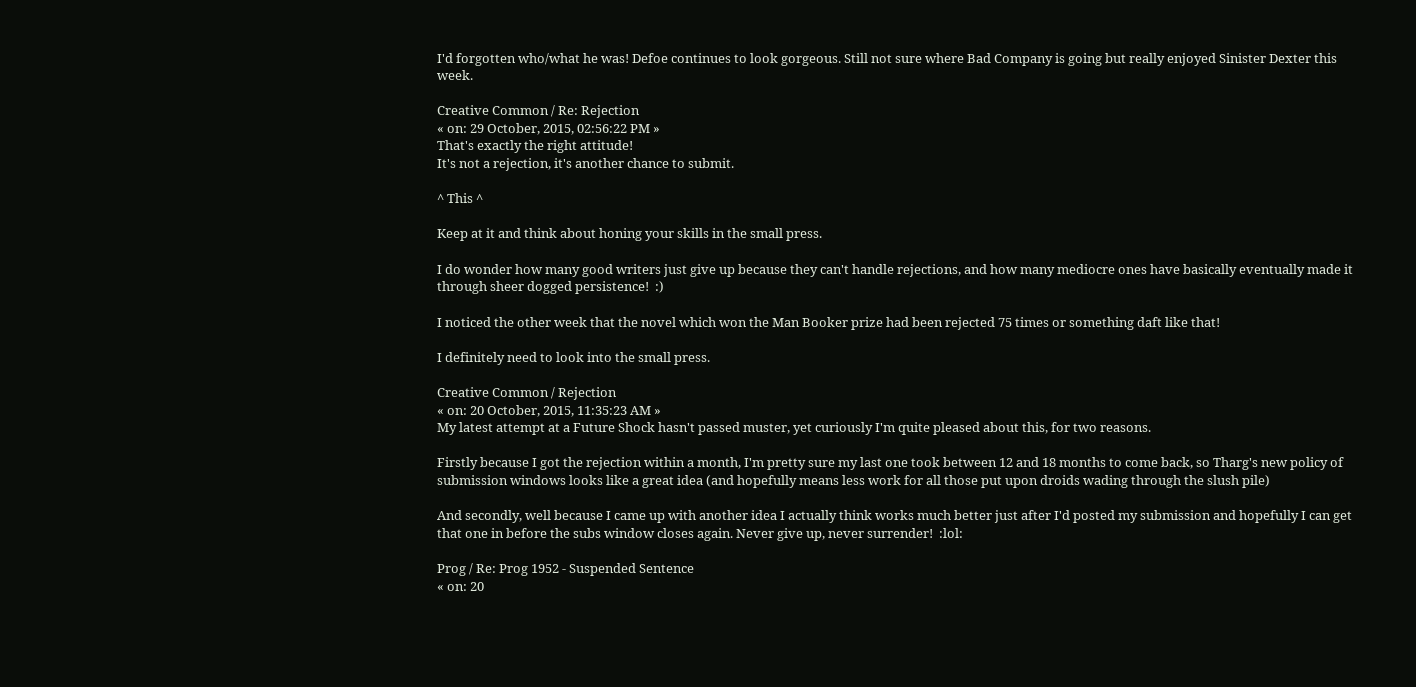I'd forgotten who/what he was! Defoe continues to look gorgeous. Still not sure where Bad Company is going but really enjoyed Sinister Dexter this week.

Creative Common / Re: Rejection
« on: 29 October, 2015, 02:56:22 PM »
That's exactly the right attitude!
It's not a rejection, it's another chance to submit.

^ This ^

Keep at it and think about honing your skills in the small press.

I do wonder how many good writers just give up because they can't handle rejections, and how many mediocre ones have basically eventually made it through sheer dogged persistence!  :)

I noticed the other week that the novel which won the Man Booker prize had been rejected 75 times or something daft like that!

I definitely need to look into the small press.

Creative Common / Rejection
« on: 20 October, 2015, 11:35:23 AM »
My latest attempt at a Future Shock hasn't passed muster, yet curiously I'm quite pleased about this, for two reasons.

Firstly because I got the rejection within a month, I'm pretty sure my last one took between 12 and 18 months to come back, so Tharg's new policy of submission windows looks like a great idea (and hopefully means less work for all those put upon droids wading through the slush pile)

And secondly, well because I came up with another idea I actually think works much better just after I'd posted my submission and hopefully I can get that one in before the subs window closes again. Never give up, never surrender!  :lol:

Prog / Re: Prog 1952 - Suspended Sentence
« on: 20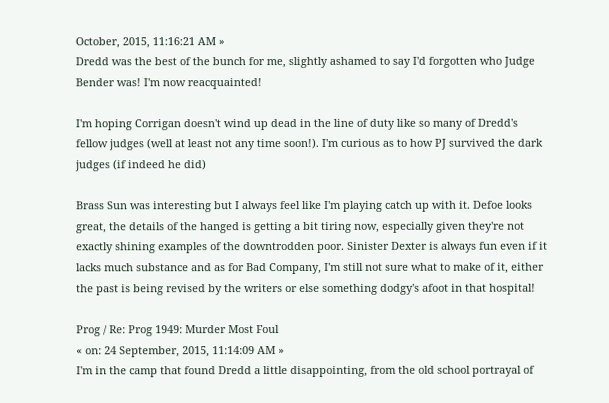October, 2015, 11:16:21 AM »
Dredd was the best of the bunch for me, slightly ashamed to say I'd forgotten who Judge Bender was! I'm now reacquainted!

I'm hoping Corrigan doesn't wind up dead in the line of duty like so many of Dredd's fellow judges (well at least not any time soon!). I'm curious as to how PJ survived the dark judges (if indeed he did)

Brass Sun was interesting but I always feel like I'm playing catch up with it. Defoe looks great, the details of the hanged is getting a bit tiring now, especially given they're not exactly shining examples of the downtrodden poor. Sinister Dexter is always fun even if it lacks much substance and as for Bad Company, I'm still not sure what to make of it, either the past is being revised by the writers or else something dodgy's afoot in that hospital!

Prog / Re: Prog 1949: Murder Most Foul
« on: 24 September, 2015, 11:14:09 AM »
I'm in the camp that found Dredd a little disappointing, from the old school portrayal of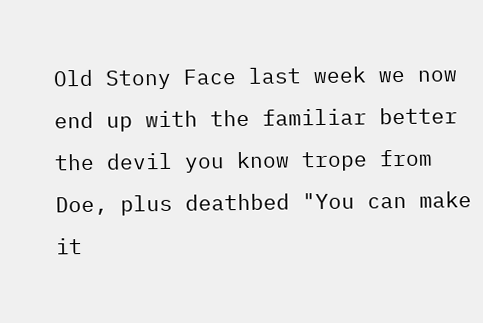Old Stony Face last week we now end up with the familiar better the devil you know trope from Doe, plus deathbed "You can make it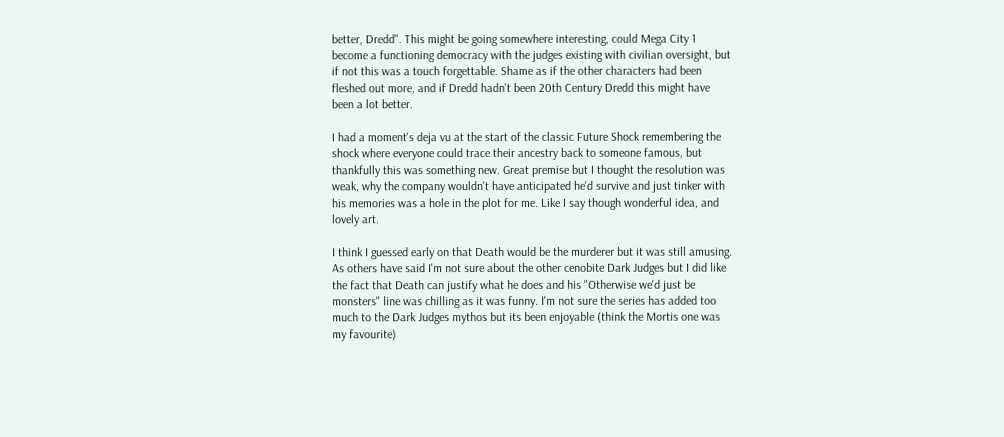better, Dredd". This might be going somewhere interesting, could Mega City 1 become a functioning democracy with the judges existing with civilian oversight, but if not this was a touch forgettable. Shame as if the other characters had been fleshed out more, and if Dredd hadn't been 20th Century Dredd this might have been a lot better.

I had a moment's deja vu at the start of the classic Future Shock remembering the shock where everyone could trace their ancestry back to someone famous, but thankfully this was something new. Great premise but I thought the resolution was weak, why the company wouldn't have anticipated he'd survive and just tinker with his memories was a hole in the plot for me. Like I say though wonderful idea, and lovely art.

I think I guessed early on that Death would be the murderer but it was still amusing. As others have said I'm not sure about the other cenobite Dark Judges but I did like the fact that Death can justify what he does and his "Otherwise we'd just be monsters" line was chilling as it was funny. I'm not sure the series has added too much to the Dark Judges mythos but its been enjoyable (think the Mortis one was my favourite)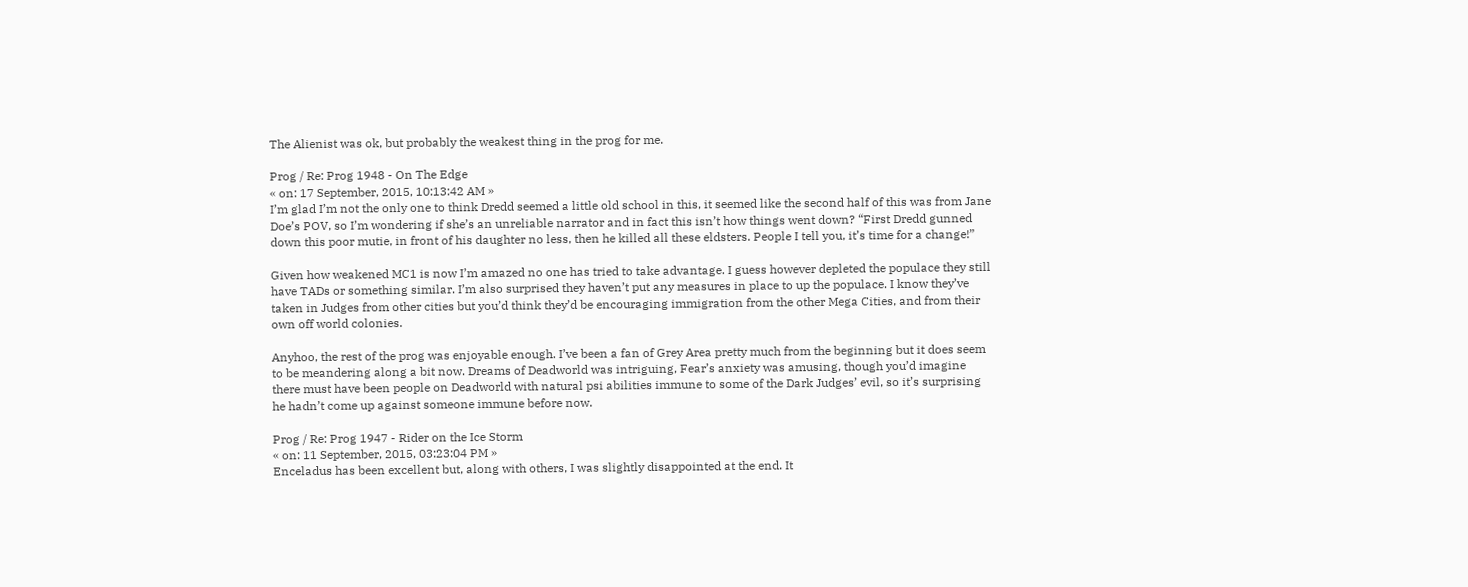The Alienist was ok, but probably the weakest thing in the prog for me.

Prog / Re: Prog 1948 - On The Edge
« on: 17 September, 2015, 10:13:42 AM »
I’m glad I’m not the only one to think Dredd seemed a little old school in this, it seemed like the second half of this was from Jane Doe’s POV, so I’m wondering if she’s an unreliable narrator and in fact this isn’t how things went down? “First Dredd gunned down this poor mutie, in front of his daughter no less, then he killed all these eldsters. People I tell you, it’s time for a change!”

Given how weakened MC1 is now I’m amazed no one has tried to take advantage. I guess however depleted the populace they still have TADs or something similar. I’m also surprised they haven’t put any measures in place to up the populace. I know they’ve taken in Judges from other cities but you’d think they’d be encouraging immigration from the other Mega Cities, and from their own off world colonies.

Anyhoo, the rest of the prog was enjoyable enough. I’ve been a fan of Grey Area pretty much from the beginning but it does seem to be meandering along a bit now. Dreams of Deadworld was intriguing, Fear’s anxiety was amusing, though you’d imagine there must have been people on Deadworld with natural psi abilities immune to some of the Dark Judges’ evil, so it’s surprising he hadn’t come up against someone immune before now.

Prog / Re: Prog 1947 - Rider on the Ice Storm
« on: 11 September, 2015, 03:23:04 PM »
Enceladus has been excellent but, along with others, I was slightly disappointed at the end. It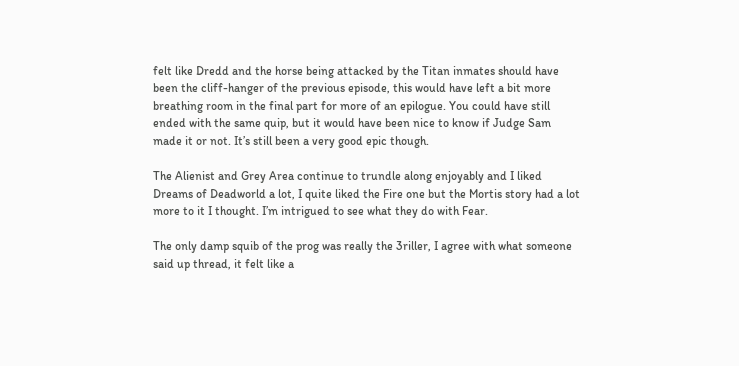felt like Dredd and the horse being attacked by the Titan inmates should have been the cliff-hanger of the previous episode, this would have left a bit more breathing room in the final part for more of an epilogue. You could have still ended with the same quip, but it would have been nice to know if Judge Sam made it or not. It’s still been a very good epic though.

The Alienist and Grey Area continue to trundle along enjoyably and I liked Dreams of Deadworld a lot, I quite liked the Fire one but the Mortis story had a lot more to it I thought. I’m intrigued to see what they do with Fear.

The only damp squib of the prog was really the 3riller, I agree with what someone said up thread, it felt like a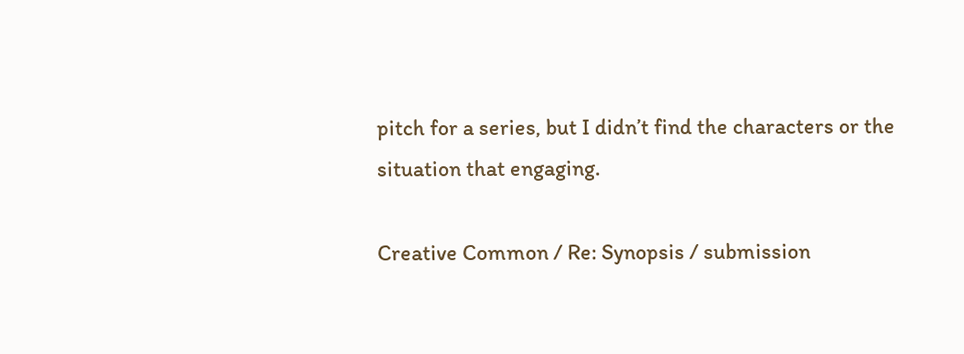pitch for a series, but I didn’t find the characters or the situation that engaging.

Creative Common / Re: Synopsis / submission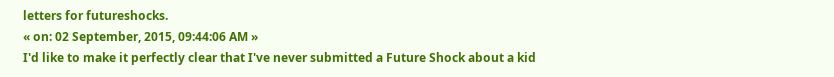letters for futureshocks.
« on: 02 September, 2015, 09:44:06 AM »
I'd like to make it perfectly clear that I've never submitted a Future Shock about a kid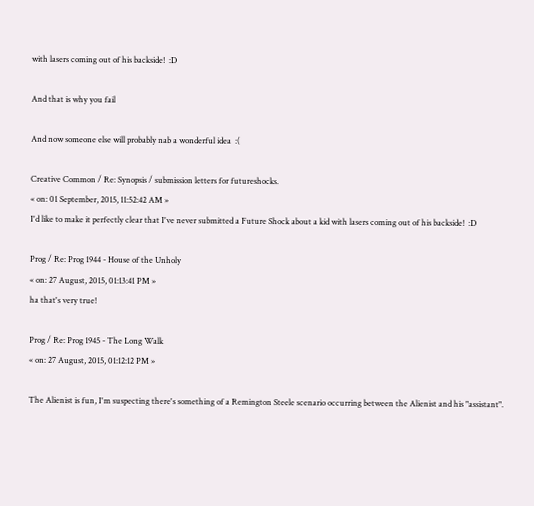with lasers coming out of his backside!  :D

And that is why you fail

And now someone else will probably nab a wonderful idea  :(

Creative Common / Re: Synopsis / submission letters for futureshocks.
« on: 01 September, 2015, 11:52:42 AM »
I'd like to make it perfectly clear that I've never submitted a Future Shock about a kid with lasers coming out of his backside!  :D

Prog / Re: Prog 1944 - House of the Unholy
« on: 27 August, 2015, 01:13:41 PM »
ha that's very true!

Prog / Re: Prog 1945 - The Long Walk
« on: 27 August, 2015, 01:12:12 PM »

The Alienist is fun, I'm suspecting there's something of a Remington Steele scenario occurring between the Alienist and his "assistant".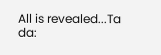All is revealed...Ta da: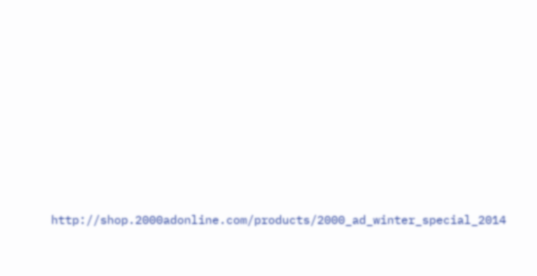http://shop.2000adonline.com/products/2000_ad_winter_special_2014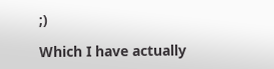;)

Which I have actually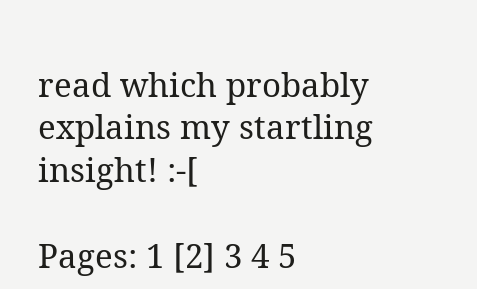read which probably explains my startling insight! :-[

Pages: 1 [2] 3 4 5